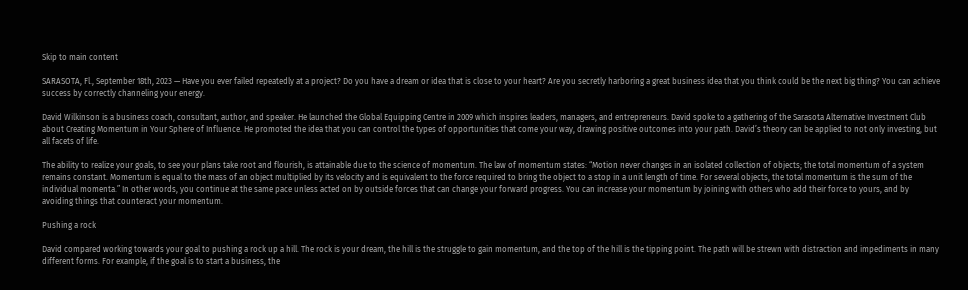Skip to main content

SARASOTA, Fl., September 18th, 2023 — Have you ever failed repeatedly at a project? Do you have a dream or idea that is close to your heart? Are you secretly harboring a great business idea that you think could be the next big thing? You can achieve success by correctly channeling your energy.

David Wilkinson is a business coach, consultant, author, and speaker. He launched the Global Equipping Centre in 2009 which inspires leaders, managers, and entrepreneurs. David spoke to a gathering of the Sarasota Alternative Investment Club about Creating Momentum in Your Sphere of Influence. He promoted the idea that you can control the types of opportunities that come your way, drawing positive outcomes into your path. David’s theory can be applied to not only investing, but all facets of life.

The ability to realize your goals, to see your plans take root and flourish, is attainable due to the science of momentum. The law of momentum states: “Motion never changes in an isolated collection of objects; the total momentum of a system remains constant. Momentum is equal to the mass of an object multiplied by its velocity and is equivalent to the force required to bring the object to a stop in a unit length of time. For several objects, the total momentum is the sum of the individual momenta.” In other words, you continue at the same pace unless acted on by outside forces that can change your forward progress. You can increase your momentum by joining with others who add their force to yours, and by avoiding things that counteract your momentum.

Pushing a rock

David compared working towards your goal to pushing a rock up a hill. The rock is your dream, the hill is the struggle to gain momentum, and the top of the hill is the tipping point. The path will be strewn with distraction and impediments in many different forms. For example, if the goal is to start a business, the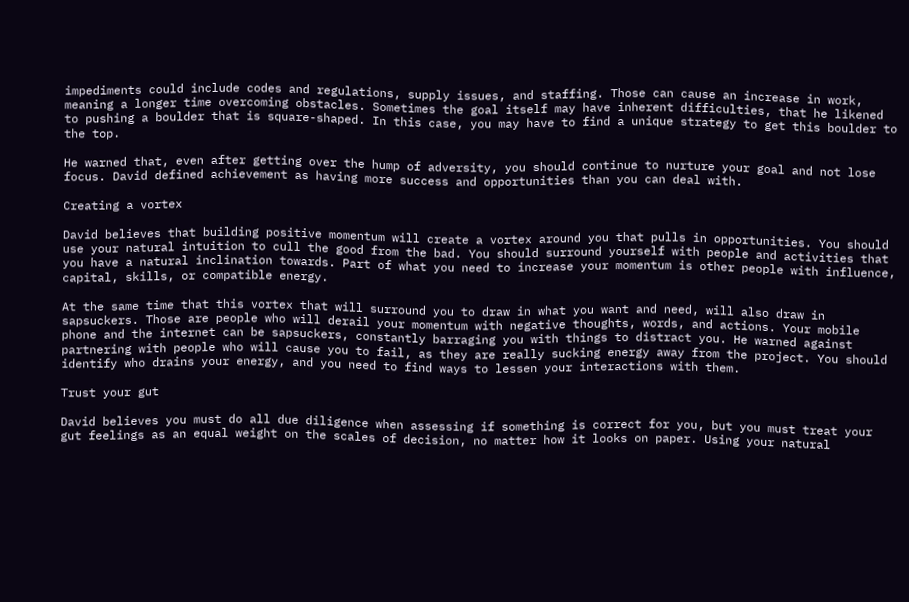impediments could include codes and regulations, supply issues, and staffing. Those can cause an increase in work, meaning a longer time overcoming obstacles. Sometimes the goal itself may have inherent difficulties, that he likened to pushing a boulder that is square-shaped. In this case, you may have to find a unique strategy to get this boulder to the top.

He warned that, even after getting over the hump of adversity, you should continue to nurture your goal and not lose focus. David defined achievement as having more success and opportunities than you can deal with.

Creating a vortex

David believes that building positive momentum will create a vortex around you that pulls in opportunities. You should use your natural intuition to cull the good from the bad. You should surround yourself with people and activities that you have a natural inclination towards. Part of what you need to increase your momentum is other people with influence, capital, skills, or compatible energy.

At the same time that this vortex that will surround you to draw in what you want and need, will also draw in sapsuckers. Those are people who will derail your momentum with negative thoughts, words, and actions. Your mobile phone and the internet can be sapsuckers, constantly barraging you with things to distract you. He warned against partnering with people who will cause you to fail, as they are really sucking energy away from the project. You should identify who drains your energy, and you need to find ways to lessen your interactions with them.

Trust your gut

David believes you must do all due diligence when assessing if something is correct for you, but you must treat your gut feelings as an equal weight on the scales of decision, no matter how it looks on paper. Using your natural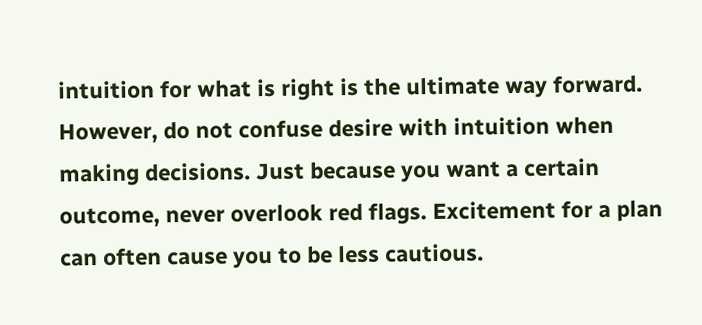intuition for what is right is the ultimate way forward. However, do not confuse desire with intuition when making decisions. Just because you want a certain outcome, never overlook red flags. Excitement for a plan can often cause you to be less cautious.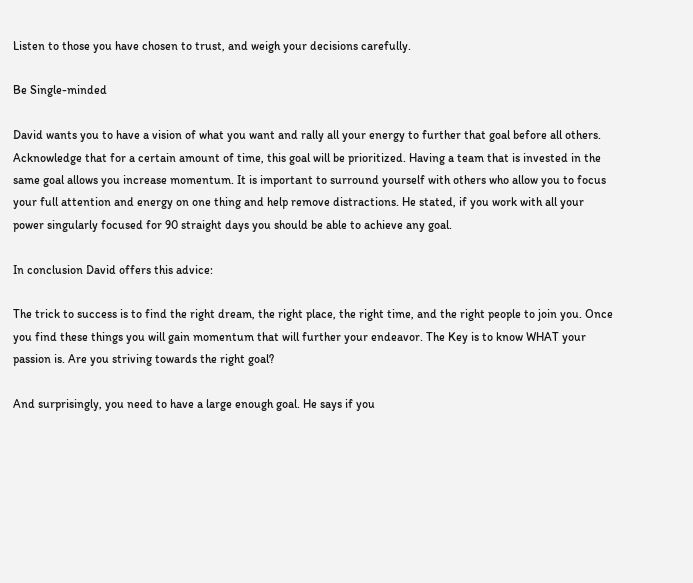Listen to those you have chosen to trust, and weigh your decisions carefully.

Be Single-minded

David wants you to have a vision of what you want and rally all your energy to further that goal before all others. Acknowledge that for a certain amount of time, this goal will be prioritized. Having a team that is invested in the same goal allows you increase momentum. It is important to surround yourself with others who allow you to focus your full attention and energy on one thing and help remove distractions. He stated, if you work with all your power singularly focused for 90 straight days you should be able to achieve any goal.

In conclusion David offers this advice:

The trick to success is to find the right dream, the right place, the right time, and the right people to join you. Once you find these things you will gain momentum that will further your endeavor. The Key is to know WHAT your passion is. Are you striving towards the right goal?

And surprisingly, you need to have a large enough goal. He says if you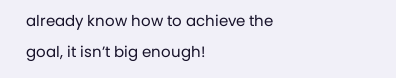already know how to achieve the goal, it isn’t big enough!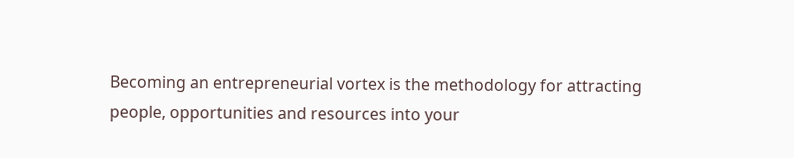Becoming an entrepreneurial vortex is the methodology for attracting people, opportunities and resources into your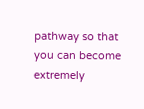pathway so that you can become extremely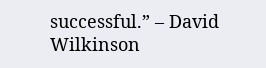successful.” – David Wilkinson